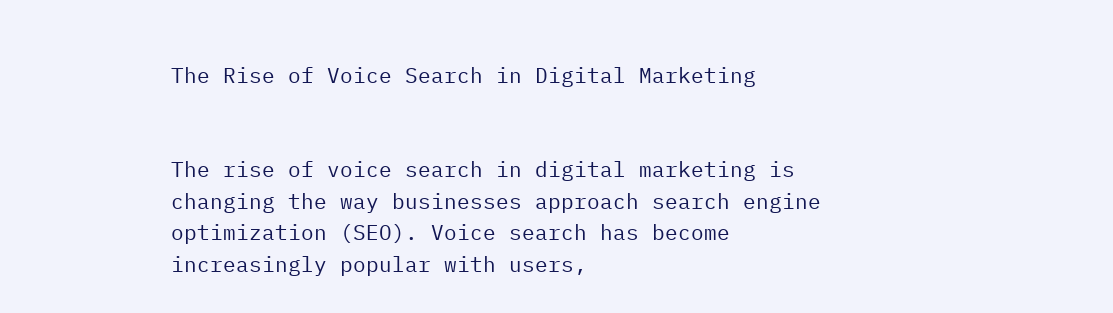The Rise of Voice Search in Digital Marketing


The rise of voice search in digital marketing is changing the way businesses approach search engine optimization (SEO). Voice search has become increasingly popular with users,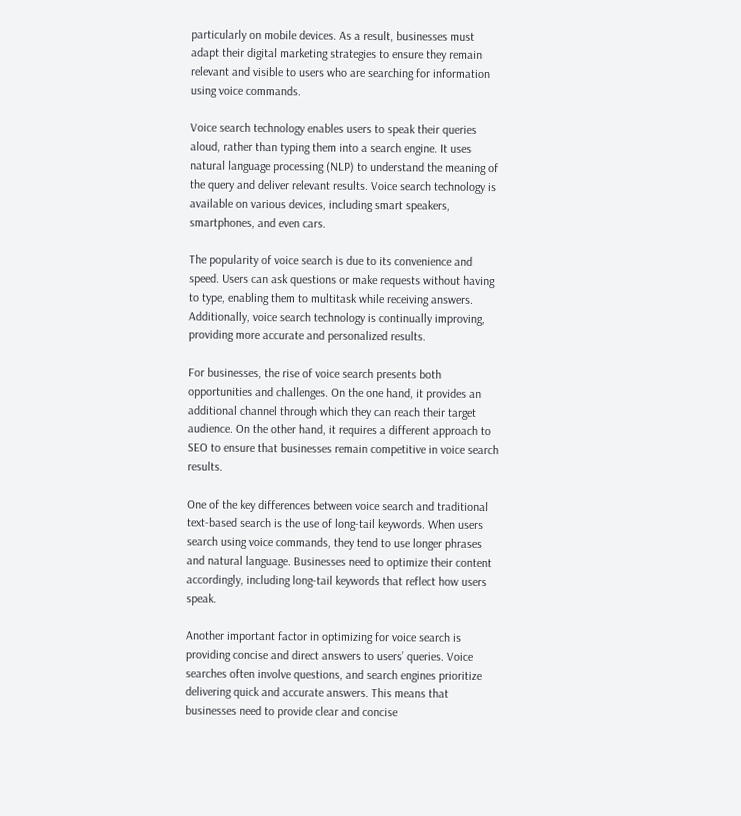particularly on mobile devices. As a result, businesses must adapt their digital marketing strategies to ensure they remain relevant and visible to users who are searching for information using voice commands.

Voice search technology enables users to speak their queries aloud, rather than typing them into a search engine. It uses natural language processing (NLP) to understand the meaning of the query and deliver relevant results. Voice search technology is available on various devices, including smart speakers, smartphones, and even cars.

The popularity of voice search is due to its convenience and speed. Users can ask questions or make requests without having to type, enabling them to multitask while receiving answers. Additionally, voice search technology is continually improving, providing more accurate and personalized results.

For businesses, the rise of voice search presents both opportunities and challenges. On the one hand, it provides an additional channel through which they can reach their target audience. On the other hand, it requires a different approach to SEO to ensure that businesses remain competitive in voice search results.

One of the key differences between voice search and traditional text-based search is the use of long-tail keywords. When users search using voice commands, they tend to use longer phrases and natural language. Businesses need to optimize their content accordingly, including long-tail keywords that reflect how users speak.

Another important factor in optimizing for voice search is providing concise and direct answers to users’ queries. Voice searches often involve questions, and search engines prioritize delivering quick and accurate answers. This means that businesses need to provide clear and concise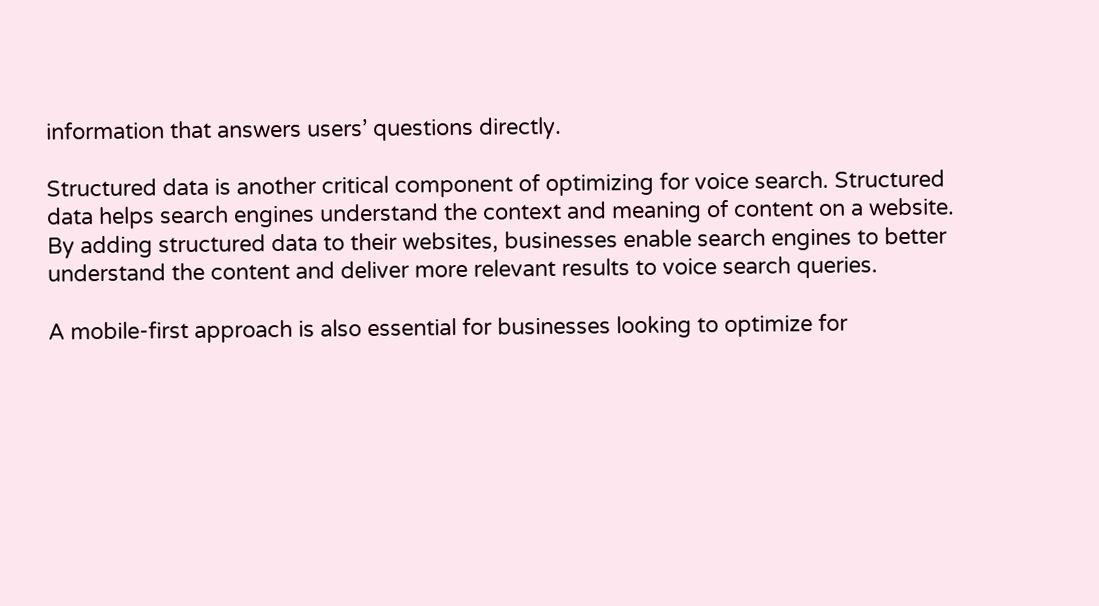information that answers users’ questions directly.

Structured data is another critical component of optimizing for voice search. Structured data helps search engines understand the context and meaning of content on a website. By adding structured data to their websites, businesses enable search engines to better understand the content and deliver more relevant results to voice search queries.

A mobile-first approach is also essential for businesses looking to optimize for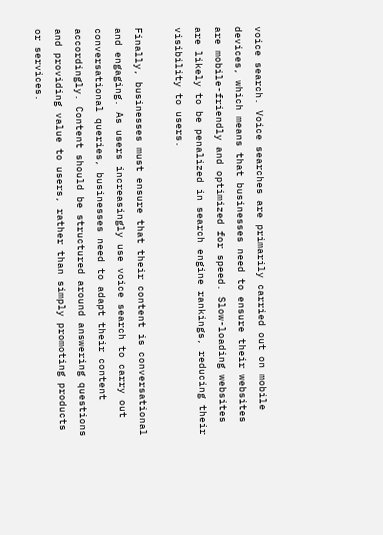voice search. Voice searches are primarily carried out on mobile devices, which means that businesses need to ensure their websites are mobile-friendly and optimized for speed. Slow-loading websites are likely to be penalized in search engine rankings, reducing their visibility to users.

Finally, businesses must ensure that their content is conversational and engaging. As users increasingly use voice search to carry out conversational queries, businesses need to adapt their content accordingly. Content should be structured around answering questions and providing value to users, rather than simply promoting products or services.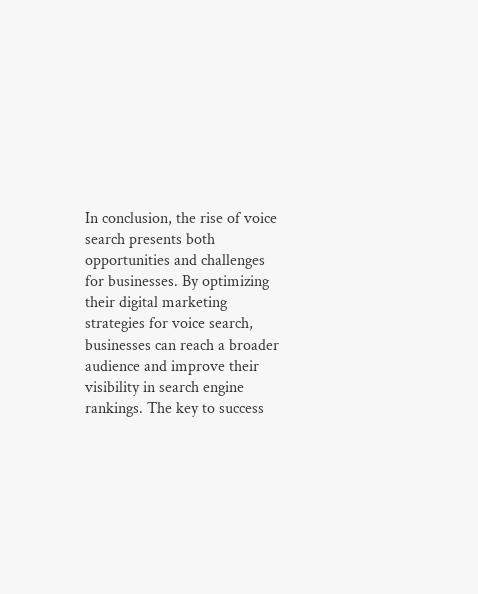In conclusion, the rise of voice search presents both opportunities and challenges for businesses. By optimizing their digital marketing strategies for voice search, businesses can reach a broader audience and improve their visibility in search engine rankings. The key to success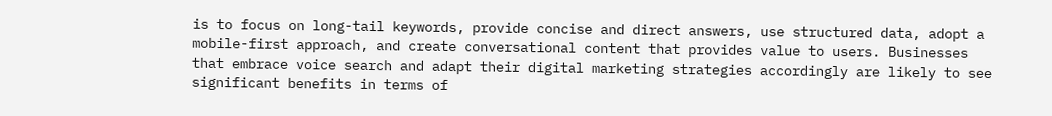is to focus on long-tail keywords, provide concise and direct answers, use structured data, adopt a mobile-first approach, and create conversational content that provides value to users. Businesses that embrace voice search and adapt their digital marketing strategies accordingly are likely to see significant benefits in terms of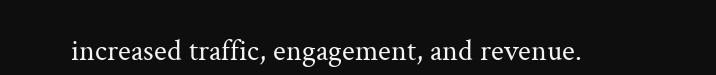increased traffic, engagement, and revenue.